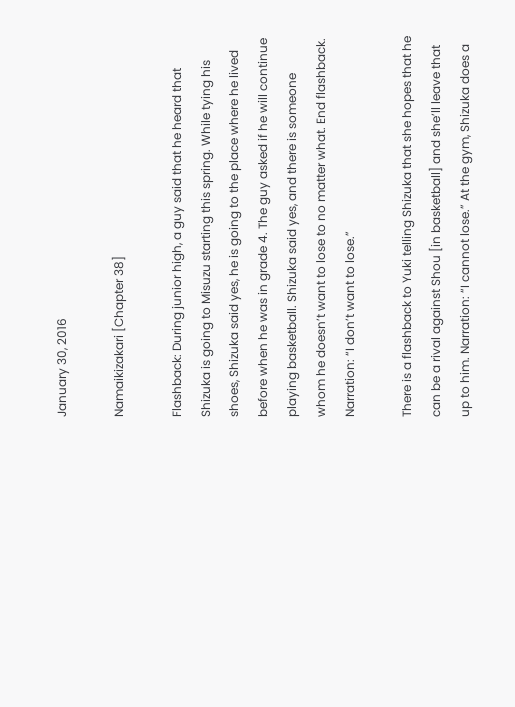January 30, 2016

Namaikizakari [Chapter 38]

Flashback: During junior high, a guy said that he heard that Shizuka is going to Misuzu starting this spring. While tying his shoes, Shizuka said yes, he is going to the place where he lived before when he was in grade 4. The guy asked if he will continue playing basketball. Shizuka said yes, and there is someone whom he doesn’t want to lose to no matter what. End flashback. Narration: “I don’t want to lose.”

There is a flashback to Yuki telling Shizuka that she hopes that he can be a rival against Shou [in basketball] and she’ll leave that up to him. Narration: “I cannot lose.” At the gym, Shizuka does a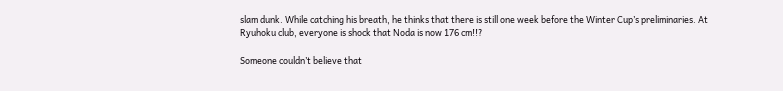slam dunk. While catching his breath, he thinks that there is still one week before the Winter Cup’s preliminaries. At Ryuhoku club, everyone is shock that Noda is now 176 cm!!?

Someone couldn’t believe that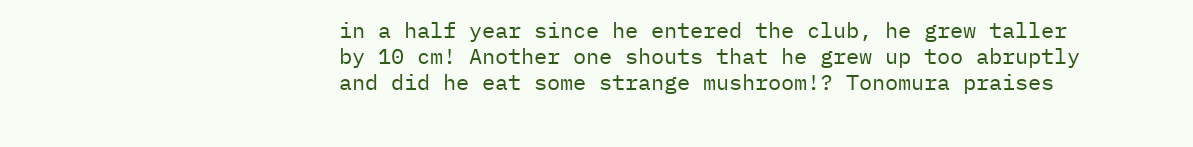in a half year since he entered the club, he grew taller by 10 cm! Another one shouts that he grew up too abruptly and did he eat some strange mushroom!? Tonomura praises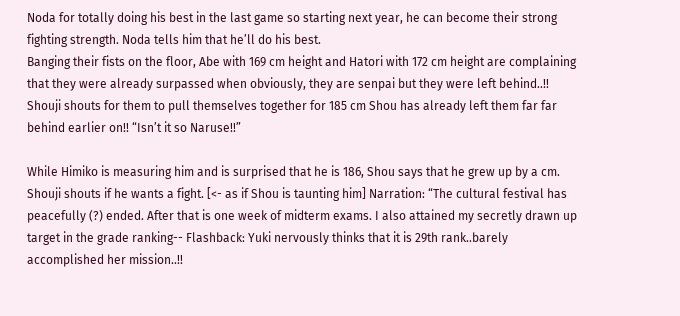Noda for totally doing his best in the last game so starting next year, he can become their strong fighting strength. Noda tells him that he’ll do his best.
Banging their fists on the floor, Abe with 169 cm height and Hatori with 172 cm height are complaining that they were already surpassed when obviously, they are senpai but they were left behind..!! Shouji shouts for them to pull themselves together for 185 cm Shou has already left them far far behind earlier on!! “Isn’t it so Naruse!!”

While Himiko is measuring him and is surprised that he is 186, Shou says that he grew up by a cm. Shouji shouts if he wants a fight. [<- as if Shou is taunting him] Narration: “The cultural festival has peacefully (?) ended. After that is one week of midterm exams. I also attained my secretly drawn up target in the grade ranking-- Flashback: Yuki nervously thinks that it is 29th rank..barely accomplished her mission..!!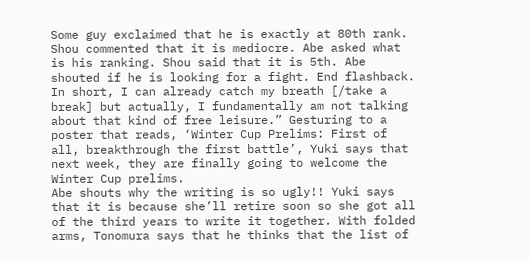Some guy exclaimed that he is exactly at 80th rank. Shou commented that it is mediocre. Abe asked what is his ranking. Shou said that it is 5th. Abe shouted if he is looking for a fight. End flashback. In short, I can already catch my breath [/take a break] but actually, I fundamentally am not talking about that kind of free leisure.” Gesturing to a poster that reads, ‘Winter Cup Prelims: First of all, breakthrough the first battle’, Yuki says that next week, they are finally going to welcome the Winter Cup prelims.
Abe shouts why the writing is so ugly!! Yuki says that it is because she’ll retire soon so she got all of the third years to write it together. With folded arms, Tonomura says that he thinks that the list of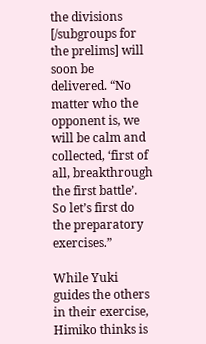the divisions [/subgroups for the prelims] will soon be delivered. “No matter who the opponent is, we will be calm and collected, ‘first of all, breakthrough the first battle’. So let’s first do the preparatory exercises.”

While Yuki guides the others in their exercise, Himiko thinks is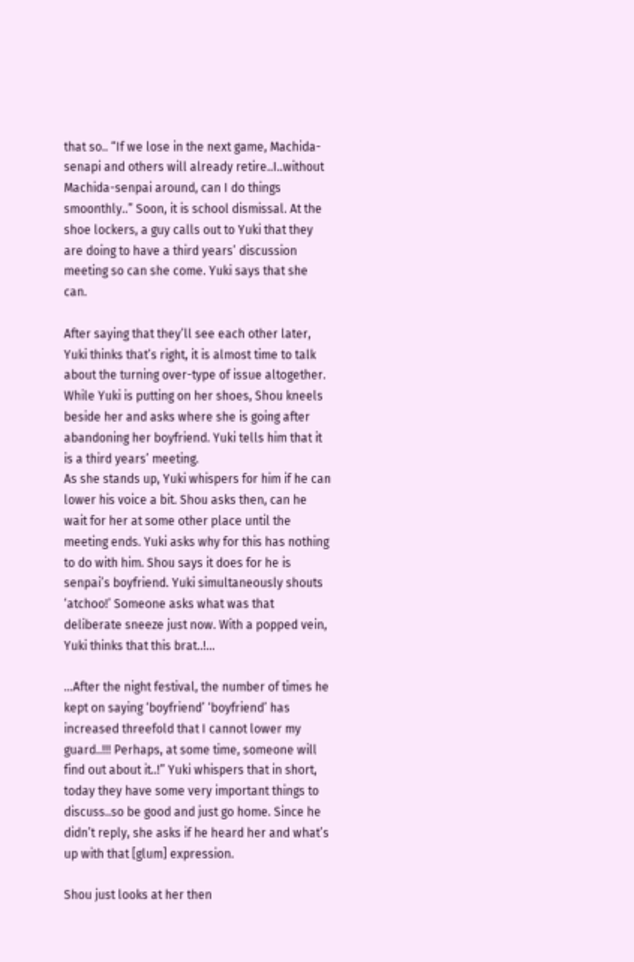that so.. “If we lose in the next game, Machida-senapi and others will already retire..I..without Machida-senpai around, can I do things smoonthly..” Soon, it is school dismissal. At the shoe lockers, a guy calls out to Yuki that they are doing to have a third years’ discussion meeting so can she come. Yuki says that she can.

After saying that they’ll see each other later, Yuki thinks that’s right, it is almost time to talk about the turning over-type of issue altogether. While Yuki is putting on her shoes, Shou kneels beside her and asks where she is going after abandoning her boyfriend. Yuki tells him that it is a third years’ meeting.
As she stands up, Yuki whispers for him if he can lower his voice a bit. Shou asks then, can he wait for her at some other place until the meeting ends. Yuki asks why for this has nothing to do with him. Shou says it does for he is senpai’s boyfriend. Yuki simultaneously shouts ‘atchoo!’ Someone asks what was that deliberate sneeze just now. With a popped vein, Yuki thinks that this brat..!...

...After the night festival, the number of times he kept on saying ‘boyfriend’ ‘boyfriend’ has increased threefold that I cannot lower my guard..!!! Perhaps, at some time, someone will find out about it..!” Yuki whispers that in short, today they have some very important things to discuss..so be good and just go home. Since he didn’t reply, she asks if he heard her and what’s up with that [glum] expression.

Shou just looks at her then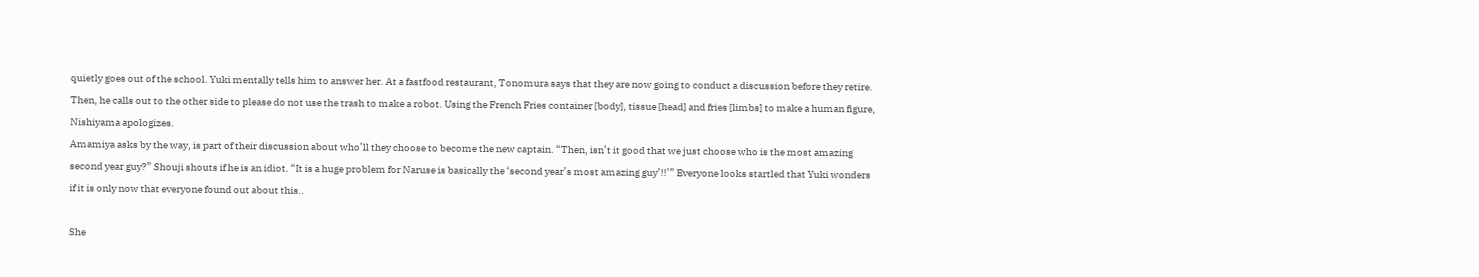quietly goes out of the school. Yuki mentally tells him to answer her. At a fastfood restaurant, Tonomura says that they are now going to conduct a discussion before they retire. Then, he calls out to the other side to please do not use the trash to make a robot. Using the French Fries container [body], tissue [head] and fries [limbs] to make a human figure, Nishiyama apologizes.
Amamiya asks by the way, is part of their discussion about who’ll they choose to become the new captain. “Then, isn’t it good that we just choose who is the most amazing second year guy?” Shouji shouts if he is an idiot. “It is a huge problem for Naruse is basically the ‘second year’s most amazing guy’!!’” Everyone looks startled that Yuki wonders if it is only now that everyone found out about this..

She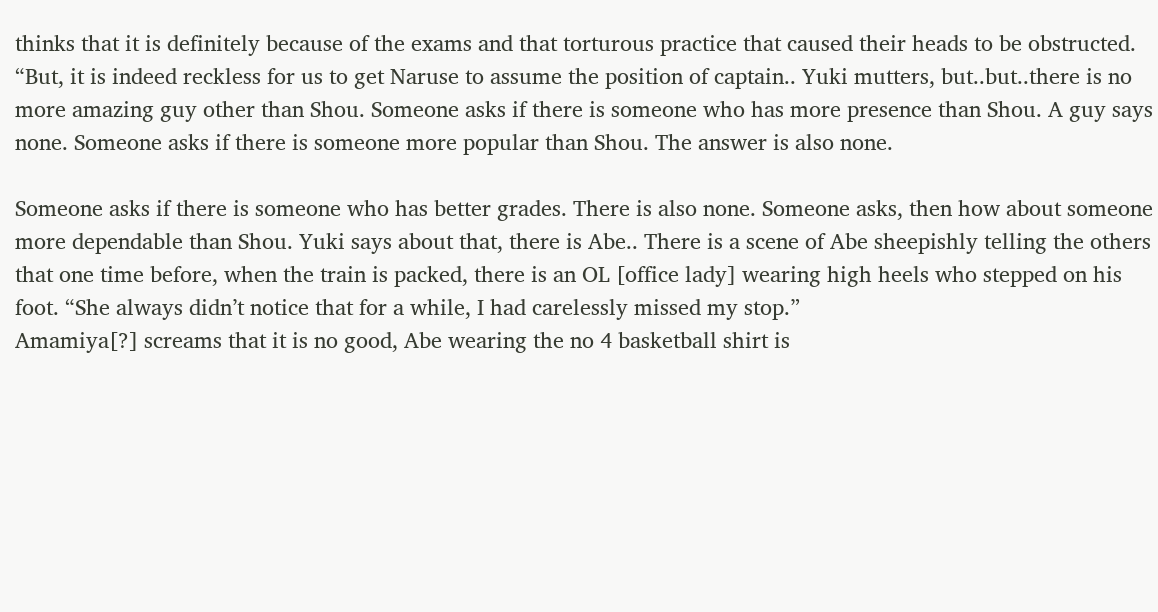thinks that it is definitely because of the exams and that torturous practice that caused their heads to be obstructed. “But, it is indeed reckless for us to get Naruse to assume the position of captain.. Yuki mutters, but..but..there is no more amazing guy other than Shou. Someone asks if there is someone who has more presence than Shou. A guy says none. Someone asks if there is someone more popular than Shou. The answer is also none.

Someone asks if there is someone who has better grades. There is also none. Someone asks, then how about someone more dependable than Shou. Yuki says about that, there is Abe.. There is a scene of Abe sheepishly telling the others that one time before, when the train is packed, there is an OL [office lady] wearing high heels who stepped on his foot. “She always didn’t notice that for a while, I had carelessly missed my stop.”
Amamiya[?] screams that it is no good, Abe wearing the no 4 basketball shirt is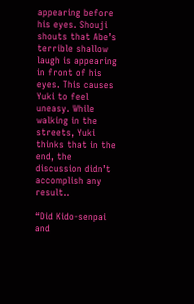appearing before his eyes. Shouji shouts that Abe’s terrible shallow laugh is appearing in front of his eyes. This causes Yuki to feel uneasy. While walking in the streets, Yuki thinks that in the end, the discussion didn’t accomplish any result..

“Did Kido-senpai and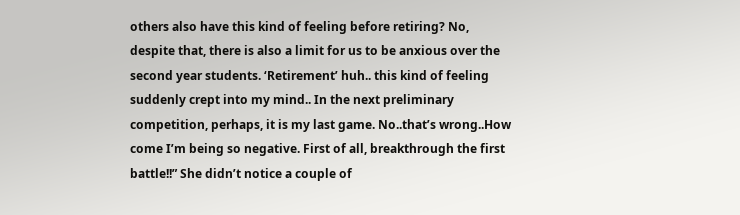others also have this kind of feeling before retiring? No, despite that, there is also a limit for us to be anxious over the second year students. ‘Retirement’ huh.. this kind of feeling suddenly crept into my mind.. In the next preliminary competition, perhaps, it is my last game. No..that’s wrong..How come I’m being so negative. First of all, breakthrough the first battle!!” She didn’t notice a couple of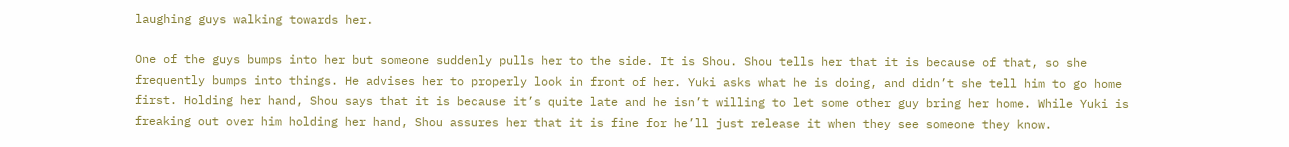laughing guys walking towards her.

One of the guys bumps into her but someone suddenly pulls her to the side. It is Shou. Shou tells her that it is because of that, so she frequently bumps into things. He advises her to properly look in front of her. Yuki asks what he is doing, and didn’t she tell him to go home first. Holding her hand, Shou says that it is because it’s quite late and he isn’t willing to let some other guy bring her home. While Yuki is freaking out over him holding her hand, Shou assures her that it is fine for he’ll just release it when they see someone they know.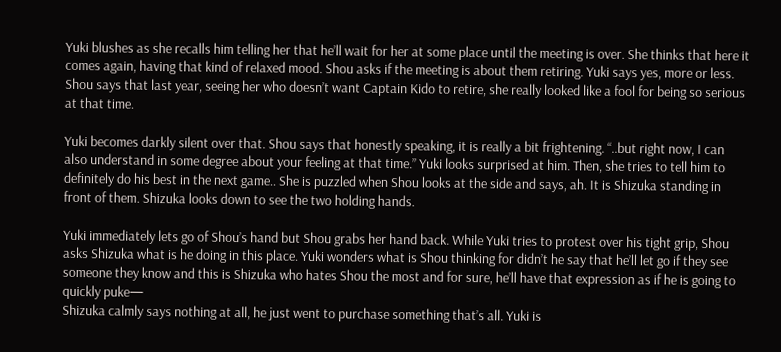Yuki blushes as she recalls him telling her that he’ll wait for her at some place until the meeting is over. She thinks that here it comes again, having that kind of relaxed mood. Shou asks if the meeting is about them retiring. Yuki says yes, more or less. Shou says that last year, seeing her who doesn’t want Captain Kido to retire, she really looked like a fool for being so serious at that time.

Yuki becomes darkly silent over that. Shou says that honestly speaking, it is really a bit frightening. “..but right now, I can also understand in some degree about your feeling at that time.” Yuki looks surprised at him. Then, she tries to tell him to definitely do his best in the next game.. She is puzzled when Shou looks at the side and says, ah. It is Shizuka standing in front of them. Shizuka looks down to see the two holding hands.

Yuki immediately lets go of Shou’s hand but Shou grabs her hand back. While Yuki tries to protest over his tight grip, Shou asks Shizuka what is he doing in this place. Yuki wonders what is Shou thinking for didn’t he say that he’ll let go if they see someone they know and this is Shizuka who hates Shou the most and for sure, he’ll have that expression as if he is going to quickly puke—
Shizuka calmly says nothing at all, he just went to purchase something that’s all. Yuki is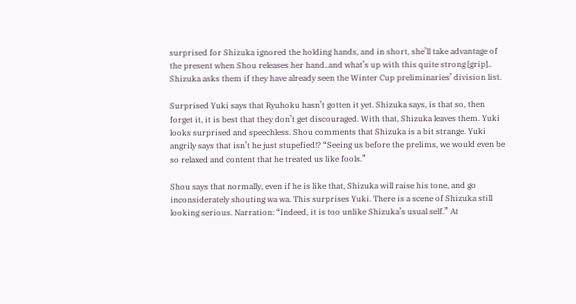surprised for Shizuka ignored the holding hands, and in short, she’ll take advantage of the present when Shou releases her hand..and what’s up with this quite strong [grip].. Shizuka asks them if they have already seen the Winter Cup preliminaries’ division list.

Surprised Yuki says that Ryuhoku hasn’t gotten it yet. Shizuka says, is that so, then forget it, it is best that they don’t get discouraged. With that, Shizuka leaves them. Yuki looks surprised and speechless. Shou comments that Shizuka is a bit strange. Yuki angrily says that isn’t he just stupefied!? “Seeing us before the prelims, we would even be so relaxed and content that he treated us like fools.”

Shou says that normally, even if he is like that, Shizuka will raise his tone, and go inconsiderately shouting wa wa. This surprises Yuki. There is a scene of Shizuka still looking serious. Narration: “Indeed, it is too unlike Shizuka’s usual self.” At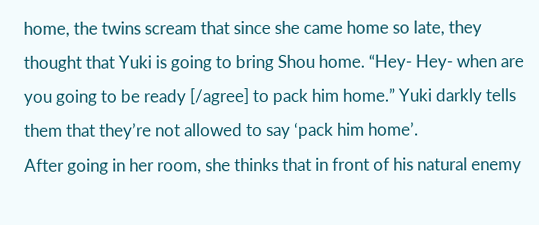home, the twins scream that since she came home so late, they thought that Yuki is going to bring Shou home. “Hey- Hey- when are you going to be ready [/agree] to pack him home.” Yuki darkly tells them that they’re not allowed to say ‘pack him home’.
After going in her room, she thinks that in front of his natural enemy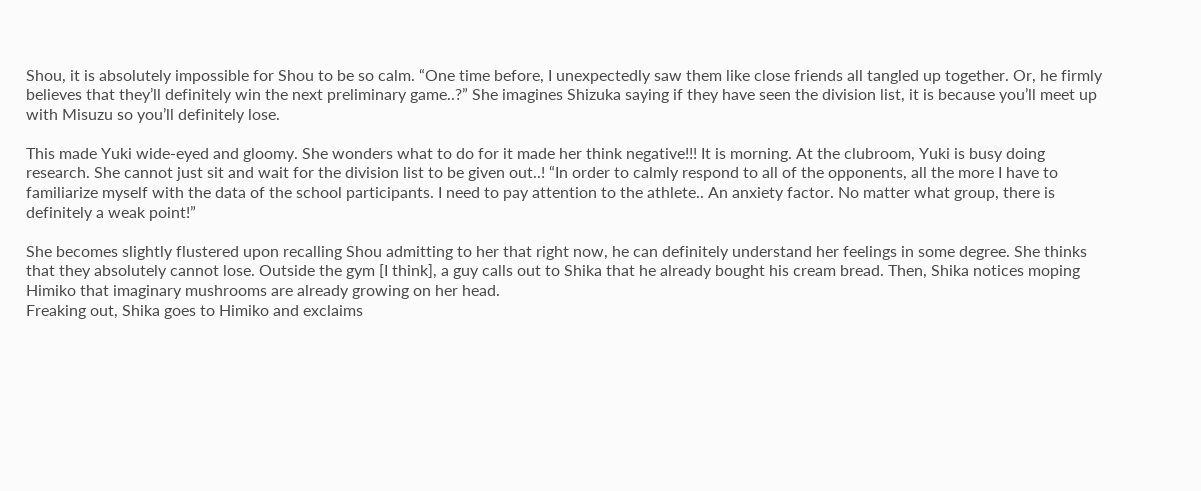Shou, it is absolutely impossible for Shou to be so calm. “One time before, I unexpectedly saw them like close friends all tangled up together. Or, he firmly believes that they’ll definitely win the next preliminary game..?” She imagines Shizuka saying if they have seen the division list, it is because you’ll meet up with Misuzu so you’ll definitely lose.

This made Yuki wide-eyed and gloomy. She wonders what to do for it made her think negative!!! It is morning. At the clubroom, Yuki is busy doing research. She cannot just sit and wait for the division list to be given out..! “In order to calmly respond to all of the opponents, all the more I have to familiarize myself with the data of the school participants. I need to pay attention to the athlete.. An anxiety factor. No matter what group, there is definitely a weak point!”

She becomes slightly flustered upon recalling Shou admitting to her that right now, he can definitely understand her feelings in some degree. She thinks that they absolutely cannot lose. Outside the gym [I think], a guy calls out to Shika that he already bought his cream bread. Then, Shika notices moping Himiko that imaginary mushrooms are already growing on her head.
Freaking out, Shika goes to Himiko and exclaims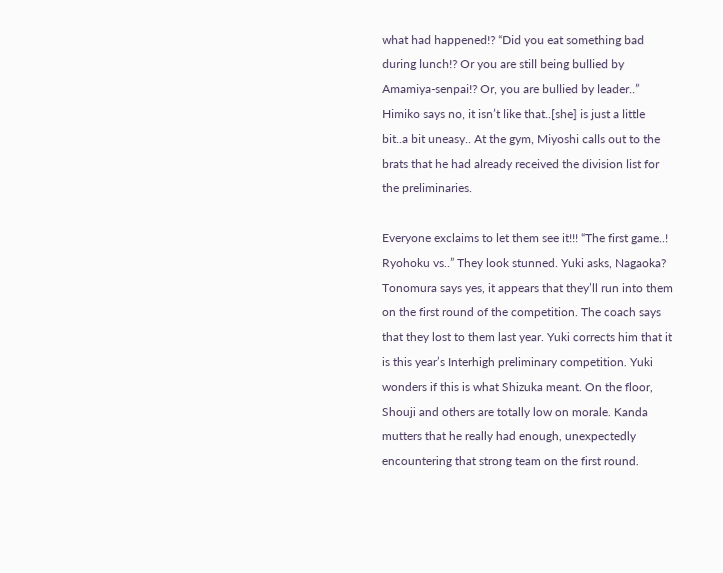what had happened!? “Did you eat something bad during lunch!? Or you are still being bullied by Amamiya-senpai!? Or, you are bullied by leader..” Himiko says no, it isn’t like that..[she] is just a little bit..a bit uneasy.. At the gym, Miyoshi calls out to the brats that he had already received the division list for the preliminaries.

Everyone exclaims to let them see it!!! “The first game..! Ryohoku vs..” They look stunned. Yuki asks, Nagaoka? Tonomura says yes, it appears that they’ll run into them on the first round of the competition. The coach says that they lost to them last year. Yuki corrects him that it is this year’s Interhigh preliminary competition. Yuki wonders if this is what Shizuka meant. On the floor, Shouji and others are totally low on morale. Kanda mutters that he really had enough, unexpectedly encountering that strong team on the first round.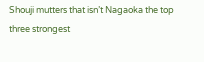Shouji mutters that isn’t Nagaoka the top three strongest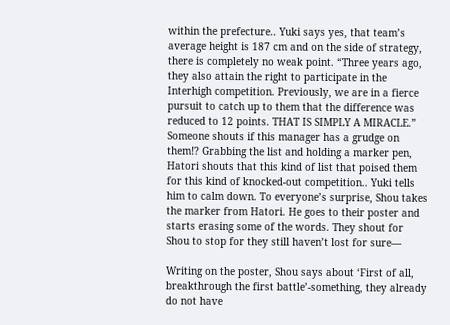within the prefecture.. Yuki says yes, that team’s average height is 187 cm and on the side of strategy, there is completely no weak point. “Three years ago, they also attain the right to participate in the Interhigh competition. Previously, we are in a fierce pursuit to catch up to them that the difference was reduced to 12 points. THAT IS SIMPLY A MIRACLE.”
Someone shouts if this manager has a grudge on them!? Grabbing the list and holding a marker pen, Hatori shouts that this kind of list that poised them for this kind of knocked-out competition.. Yuki tells him to calm down. To everyone’s surprise, Shou takes the marker from Hatori. He goes to their poster and starts erasing some of the words. They shout for Shou to stop for they still haven’t lost for sure—

Writing on the poster, Shou says about ‘First of all, breakthrough the first battle’-something, they already do not have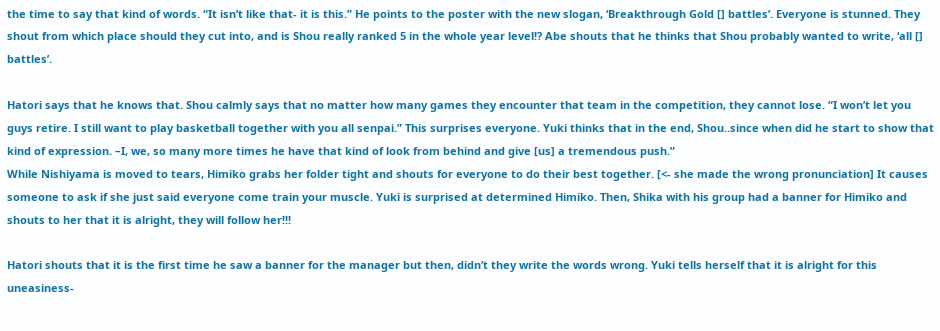the time to say that kind of words. “It isn’t like that- it is this.” He points to the poster with the new slogan, ‘Breakthrough Gold [] battles’. Everyone is stunned. They shout from which place should they cut into, and is Shou really ranked 5 in the whole year level!? Abe shouts that he thinks that Shou probably wanted to write, ‘all [] battles’.

Hatori says that he knows that. Shou calmly says that no matter how many games they encounter that team in the competition, they cannot lose. “I won’t let you guys retire. I still want to play basketball together with you all senpai.” This surprises everyone. Yuki thinks that in the end, Shou..since when did he start to show that kind of expression. –I, we, so many more times he have that kind of look from behind and give [us] a tremendous push.”
While Nishiyama is moved to tears, Himiko grabs her folder tight and shouts for everyone to do their best together. [<- she made the wrong pronunciation] It causes someone to ask if she just said everyone come train your muscle. Yuki is surprised at determined Himiko. Then, Shika with his group had a banner for Himiko and shouts to her that it is alright, they will follow her!!!

Hatori shouts that it is the first time he saw a banner for the manager but then, didn’t they write the words wrong. Yuki tells herself that it is alright for this uneasiness-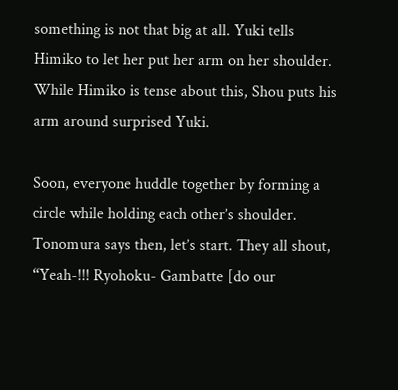something is not that big at all. Yuki tells Himiko to let her put her arm on her shoulder. While Himiko is tense about this, Shou puts his arm around surprised Yuki.

Soon, everyone huddle together by forming a circle while holding each other’s shoulder. Tonomura says then, let’s start. They all shout, “Yeah-!!! Ryohoku- Gambatte [do our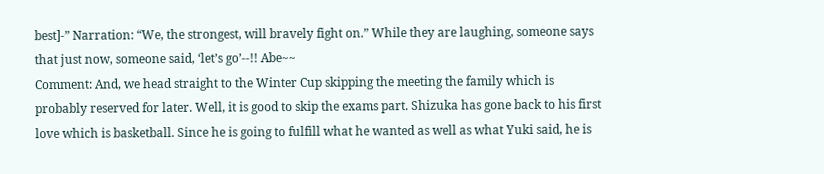best]-” Narration: “We, the strongest, will bravely fight on.” While they are laughing, someone says that just now, someone said, ‘let’s go’--!! Abe~~
Comment: And, we head straight to the Winter Cup skipping the meeting the family which is probably reserved for later. Well, it is good to skip the exams part. Shizuka has gone back to his first love which is basketball. Since he is going to fulfill what he wanted as well as what Yuki said, he is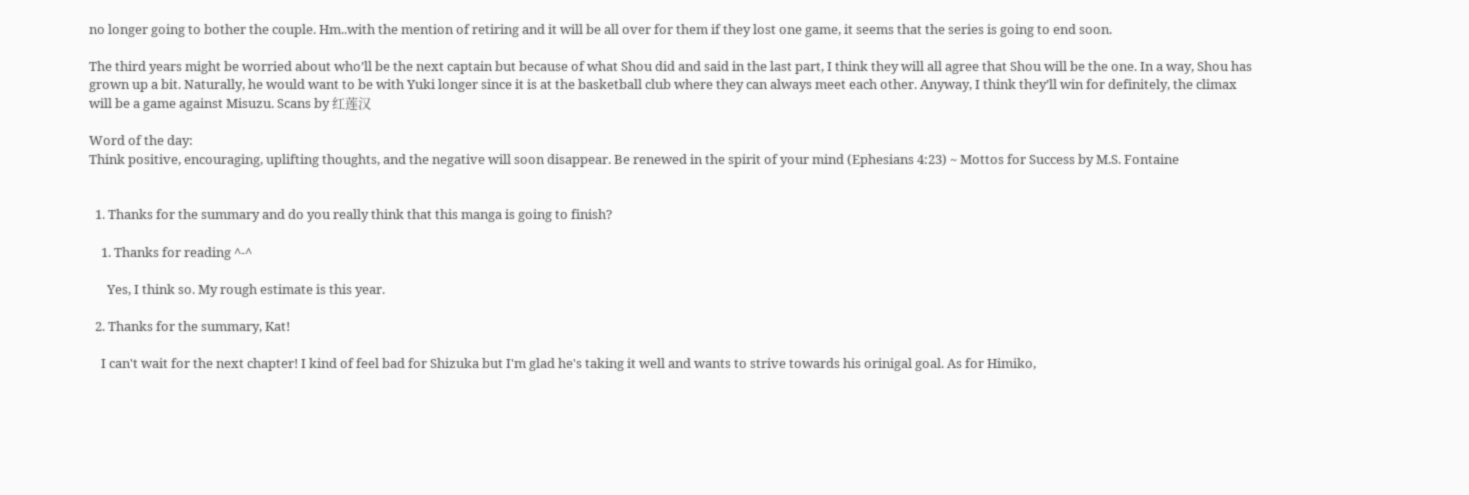no longer going to bother the couple. Hm..with the mention of retiring and it will be all over for them if they lost one game, it seems that the series is going to end soon.

The third years might be worried about who’ll be the next captain but because of what Shou did and said in the last part, I think they will all agree that Shou will be the one. In a way, Shou has grown up a bit. Naturally, he would want to be with Yuki longer since it is at the basketball club where they can always meet each other. Anyway, I think they’ll win for definitely, the climax will be a game against Misuzu. Scans by 红莲汉

Word of the day:
Think positive, encouraging, uplifting thoughts, and the negative will soon disappear. Be renewed in the spirit of your mind (Ephesians 4:23) ~ Mottos for Success by M.S. Fontaine


  1. Thanks for the summary and do you really think that this manga is going to finish?

    1. Thanks for reading ^-^

      Yes, I think so. My rough estimate is this year.

  2. Thanks for the summary, Kat!

    I can't wait for the next chapter! I kind of feel bad for Shizuka but I'm glad he's taking it well and wants to strive towards his orinigal goal. As for Himiko,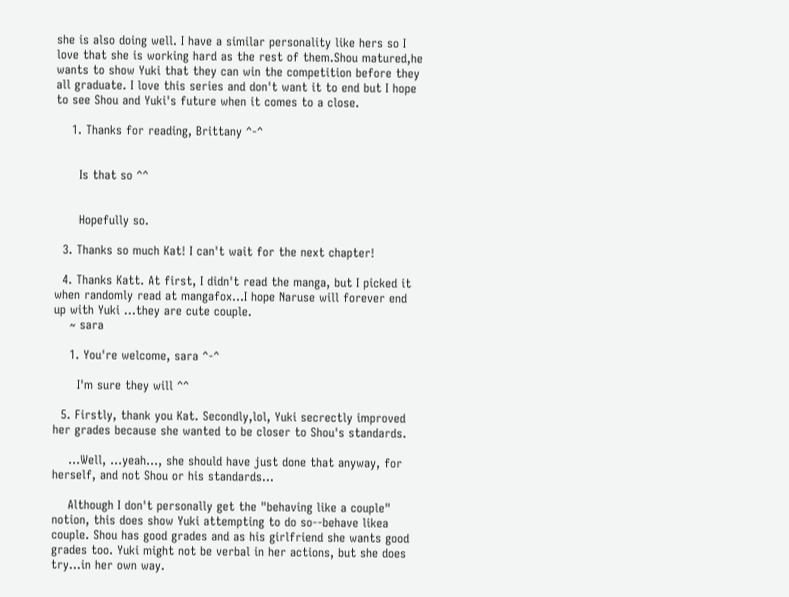she is also doing well. I have a similar personality like hers so I love that she is working hard as the rest of them.Shou matured,he wants to show Yuki that they can win the competition before they all graduate. I love this series and don't want it to end but I hope to see Shou and Yuki's future when it comes to a close.

    1. Thanks for reading, Brittany ^-^


      Is that so ^^


      Hopefully so.

  3. Thanks so much Kat! I can't wait for the next chapter!

  4. Thanks Katt. At first, I didn't read the manga, but I picked it when randomly read at mangafox...I hope Naruse will forever end up with Yuki ...they are cute couple.
    ~ sara

    1. You're welcome, sara ^-^

      I'm sure they will ^^

  5. Firstly, thank you Kat. Secondly,lol, Yuki secrectly improved her grades because she wanted to be closer to Shou's standards.

    ...Well, ...yeah..., she should have just done that anyway, for herself, and not Shou or his standards...

    Although I don't personally get the "behaving like a couple" notion, this does show Yuki attempting to do so--behave likea couple. Shou has good grades and as his girlfriend she wants good grades too. Yuki might not be verbal in her actions, but she does try...in her own way.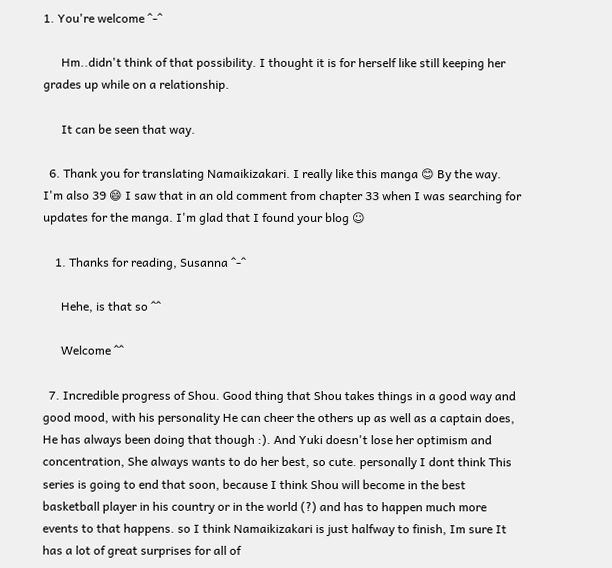1. You're welcome ^-^

      Hm..didn't think of that possibility. I thought it is for herself like still keeping her grades up while on a relationship.

      It can be seen that way.

  6. Thank you for translating Namaikizakari. I really like this manga 😊 By the way. I'm also 39 😄 I saw that in an old comment from chapter 33 when I was searching for updates for the manga. I'm glad that I found your blog ☺

    1. Thanks for reading, Susanna ^-^

      Hehe, is that so ^^

      Welcome ^^

  7. Incredible progress of Shou. Good thing that Shou takes things in a good way and good mood, with his personality He can cheer the others up as well as a captain does, He has always been doing that though :). And Yuki doesn't lose her optimism and concentration, She always wants to do her best, so cute. personally I dont think This series is going to end that soon, because I think Shou will become in the best basketball player in his country or in the world (?) and has to happen much more events to that happens. so I think Namaikizakari is just halfway to finish, Im sure It has a lot of great surprises for all of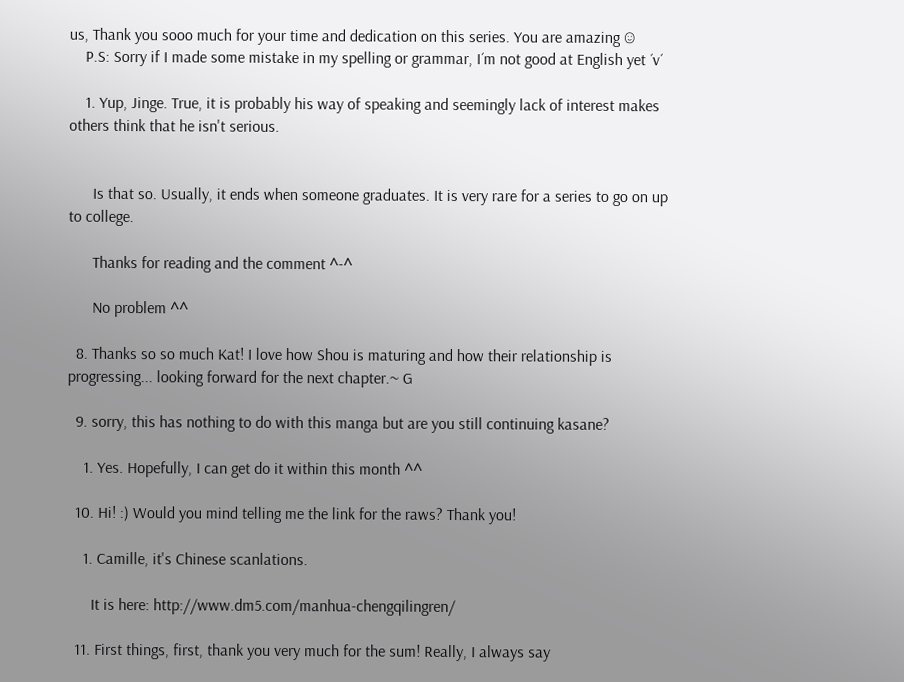us, Thank you sooo much for your time and dedication on this series. You are amazing ☺
    P.S: Sorry if I made some mistake in my spelling or grammar, I´m not good at English yet ´v´

    1. Yup, Jinge. True, it is probably his way of speaking and seemingly lack of interest makes others think that he isn't serious.


      Is that so. Usually, it ends when someone graduates. It is very rare for a series to go on up to college.

      Thanks for reading and the comment ^-^

      No problem ^^

  8. Thanks so so much Kat! I love how Shou is maturing and how their relationship is progressing... looking forward for the next chapter.~ G

  9. sorry, this has nothing to do with this manga but are you still continuing kasane?

    1. Yes. Hopefully, I can get do it within this month ^^

  10. Hi! :) Would you mind telling me the link for the raws? Thank you!

    1. Camille, it's Chinese scanlations.

      It is here: http://www.dm5.com/manhua-chengqilingren/

  11. First things, first, thank you very much for the sum! Really, I always say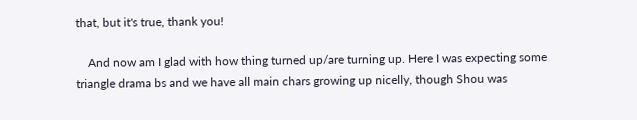that, but it's true, thank you!

    And now am I glad with how thing turned up/are turning up. Here I was expecting some triangle drama bs and we have all main chars growing up nicelly, though Shou was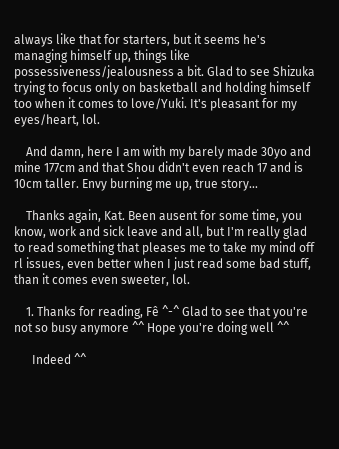always like that for starters, but it seems he's managing himself up, things like possessiveness/jealousness a bit. Glad to see Shizuka trying to focus only on basketball and holding himself too when it comes to love/Yuki. It's pleasant for my eyes/heart, lol.

    And damn, here I am with my barely made 30yo and mine 177cm and that Shou didn't even reach 17 and is 10cm taller. Envy burning me up, true story...

    Thanks again, Kat. Been ausent for some time, you know, work and sick leave and all, but I'm really glad to read something that pleases me to take my mind off rl issues, even better when I just read some bad stuff, than it comes even sweeter, lol.

    1. Thanks for reading, Fê ^-^ Glad to see that you're not so busy anymore ^^ Hope you're doing well ^^

      Indeed ^^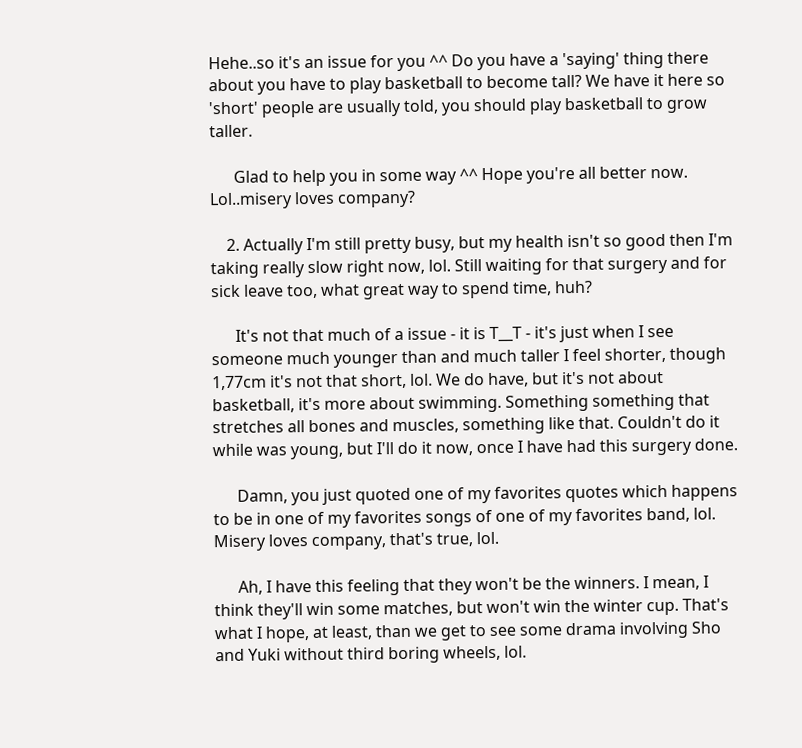Hehe..so it's an issue for you ^^ Do you have a 'saying' thing there about you have to play basketball to become tall? We have it here so 'short' people are usually told, you should play basketball to grow taller.

      Glad to help you in some way ^^ Hope you're all better now. Lol..misery loves company?

    2. Actually I'm still pretty busy, but my health isn't so good then I'm taking really slow right now, lol. Still waiting for that surgery and for sick leave too, what great way to spend time, huh?

      It's not that much of a issue - it is T__T - it's just when I see someone much younger than and much taller I feel shorter, though 1,77cm it's not that short, lol. We do have, but it's not about basketball, it's more about swimming. Something something that stretches all bones and muscles, something like that. Couldn't do it while was young, but I'll do it now, once I have had this surgery done.

      Damn, you just quoted one of my favorites quotes which happens to be in one of my favorites songs of one of my favorites band, lol. Misery loves company, that's true, lol.

      Ah, I have this feeling that they won't be the winners. I mean, I think they'll win some matches, but won't win the winter cup. That's what I hope, at least, than we get to see some drama involving Sho and Yuki without third boring wheels, lol.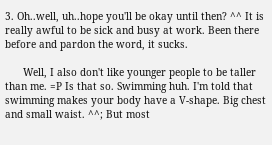3. Oh..well, uh..hope you'll be okay until then? ^^ It is really awful to be sick and busy at work. Been there before and pardon the word, it sucks.

      Well, I also don't like younger people to be taller than me. =P Is that so. Swimming huh. I'm told that swimming makes your body have a V-shape. Big chest and small waist. ^^; But most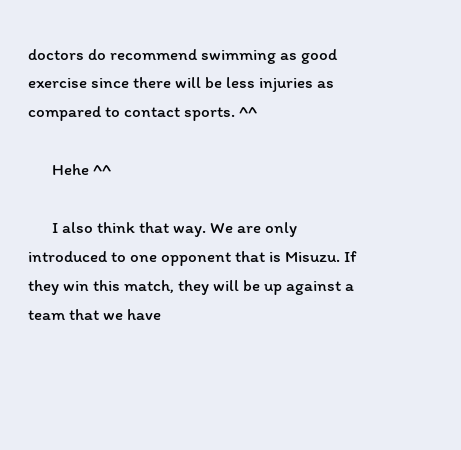doctors do recommend swimming as good exercise since there will be less injuries as compared to contact sports. ^^

      Hehe ^^

      I also think that way. We are only introduced to one opponent that is Misuzu. If they win this match, they will be up against a team that we have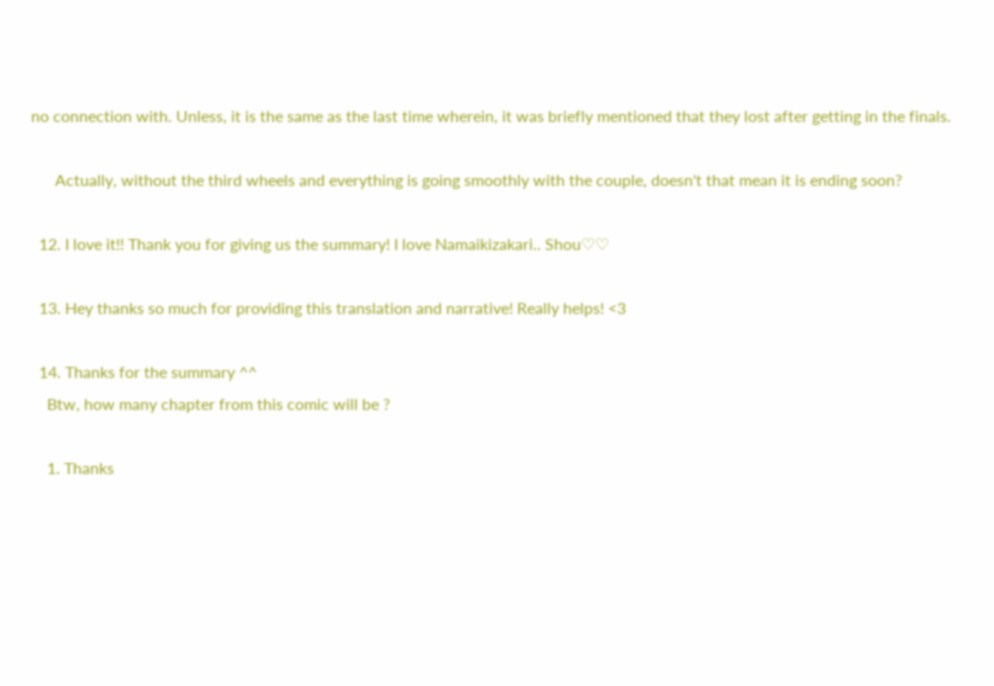no connection with. Unless, it is the same as the last time wherein, it was briefly mentioned that they lost after getting in the finals.

      Actually, without the third wheels and everything is going smoothly with the couple, doesn't that mean it is ending soon?

  12. I love it!! Thank you for giving us the summary! I love Namaikizakari.. Shou♡♡

  13. Hey thanks so much for providing this translation and narrative! Really helps! <3

  14. Thanks for the summary ^^
    Btw, how many chapter from this comic will be ?

    1. Thanks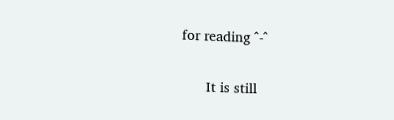for reading ^-^

      It is still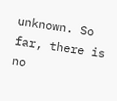unknown. So far, there is no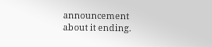announcement about it ending.